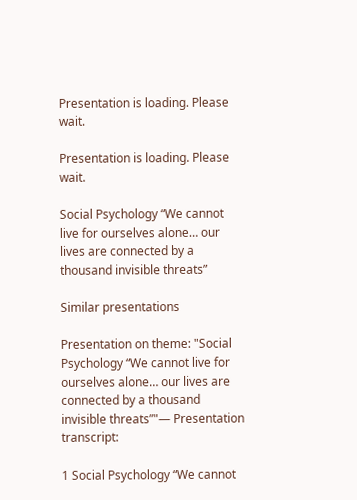Presentation is loading. Please wait.

Presentation is loading. Please wait.

Social Psychology “We cannot live for ourselves alone… our lives are connected by a thousand invisible threats”

Similar presentations

Presentation on theme: "Social Psychology “We cannot live for ourselves alone… our lives are connected by a thousand invisible threats”"— Presentation transcript:

1 Social Psychology “We cannot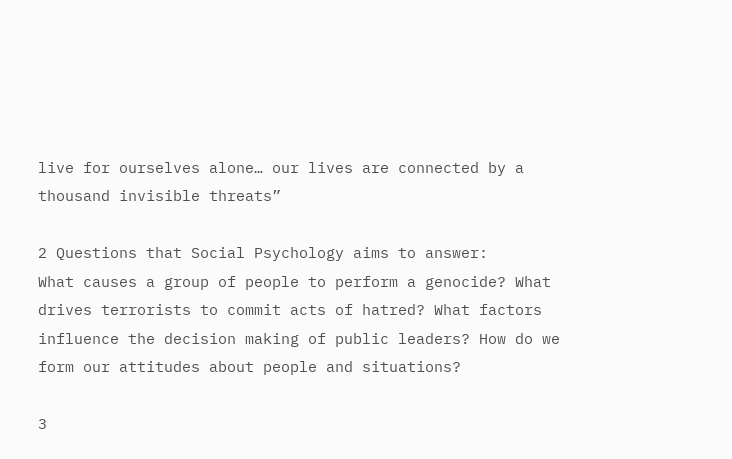live for ourselves alone… our lives are connected by a thousand invisible threats”

2 Questions that Social Psychology aims to answer:
What causes a group of people to perform a genocide? What drives terrorists to commit acts of hatred? What factors influence the decision making of public leaders? How do we form our attitudes about people and situations?

3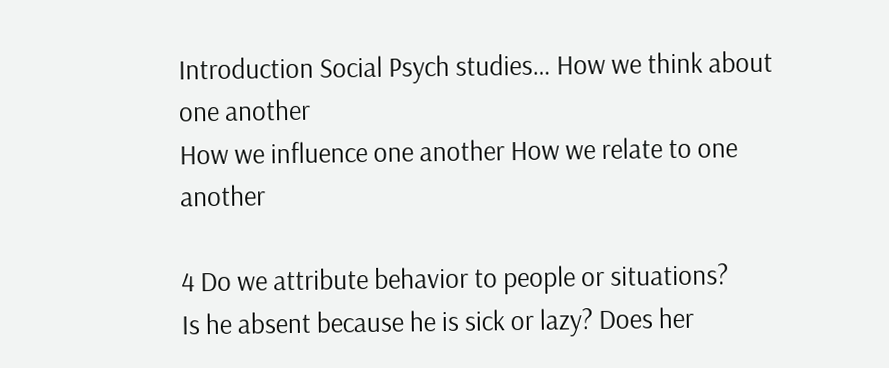Introduction Social Psych studies… How we think about one another
How we influence one another How we relate to one another

4 Do we attribute behavior to people or situations?
Is he absent because he is sick or lazy? Does her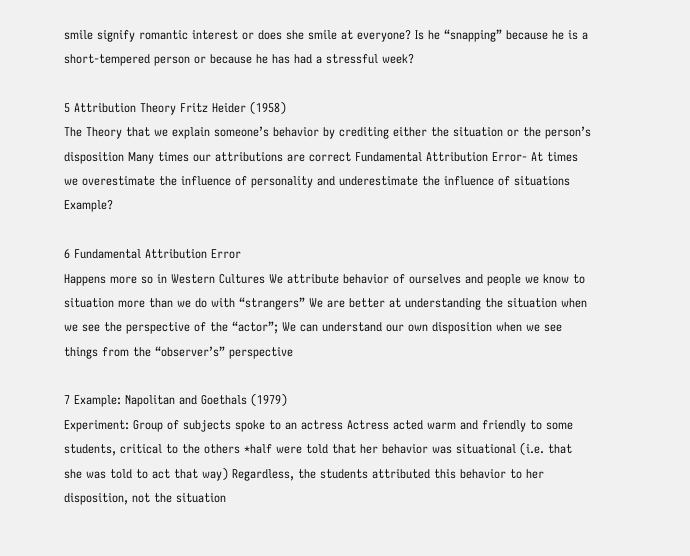smile signify romantic interest or does she smile at everyone? Is he “snapping” because he is a short-tempered person or because he has had a stressful week?

5 Attribution Theory Fritz Heider (1958)
The Theory that we explain someone’s behavior by crediting either the situation or the person’s disposition Many times our attributions are correct Fundamental Attribution Error- At times we overestimate the influence of personality and underestimate the influence of situations Example?

6 Fundamental Attribution Error
Happens more so in Western Cultures We attribute behavior of ourselves and people we know to situation more than we do with “strangers” We are better at understanding the situation when we see the perspective of the “actor”; We can understand our own disposition when we see things from the “observer’s” perspective

7 Example: Napolitan and Goethals (1979)
Experiment: Group of subjects spoke to an actress Actress acted warm and friendly to some students, critical to the others *half were told that her behavior was situational (i.e. that she was told to act that way) Regardless, the students attributed this behavior to her disposition, not the situation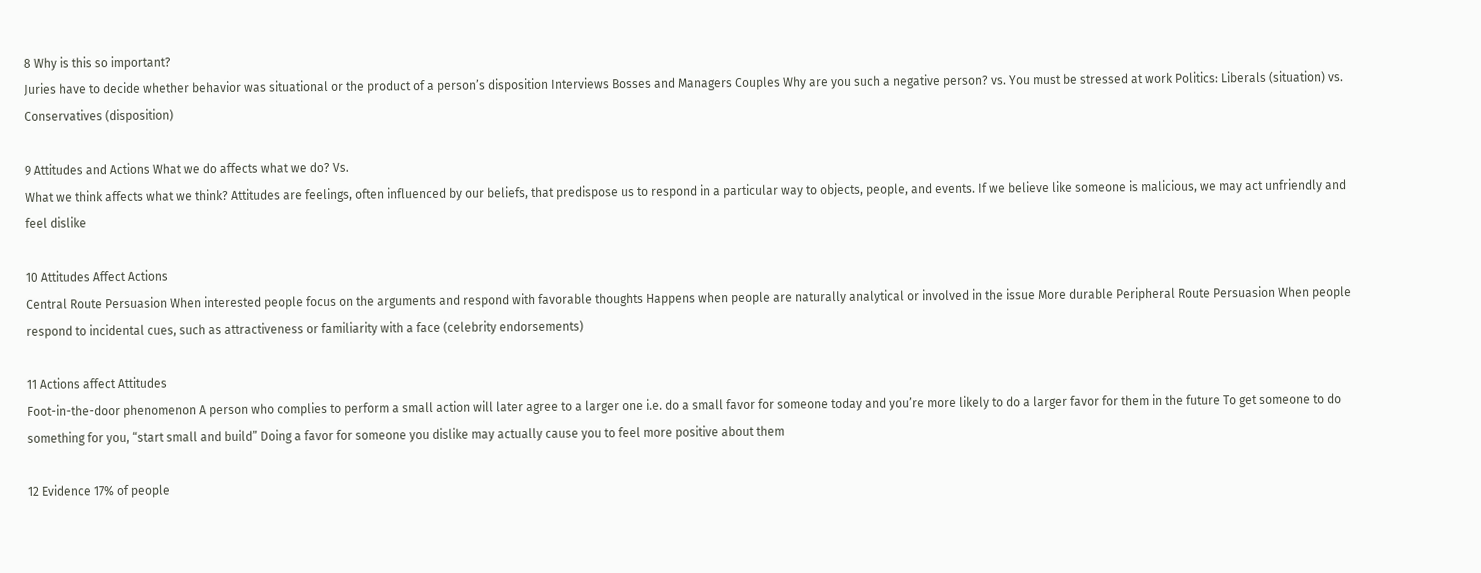8 Why is this so important?
Juries have to decide whether behavior was situational or the product of a person’s disposition Interviews Bosses and Managers Couples Why are you such a negative person? vs. You must be stressed at work Politics: Liberals (situation) vs. Conservatives (disposition)

9 Attitudes and Actions What we do affects what we do? Vs.
What we think affects what we think? Attitudes are feelings, often influenced by our beliefs, that predispose us to respond in a particular way to objects, people, and events. If we believe like someone is malicious, we may act unfriendly and feel dislike

10 Attitudes Affect Actions
Central Route Persuasion When interested people focus on the arguments and respond with favorable thoughts Happens when people are naturally analytical or involved in the issue More durable Peripheral Route Persuasion When people respond to incidental cues, such as attractiveness or familiarity with a face (celebrity endorsements)

11 Actions affect Attitudes
Foot-in-the-door phenomenon A person who complies to perform a small action will later agree to a larger one i.e. do a small favor for someone today and you’re more likely to do a larger favor for them in the future To get someone to do something for you, “start small and build” Doing a favor for someone you dislike may actually cause you to feel more positive about them

12 Evidence 17% of people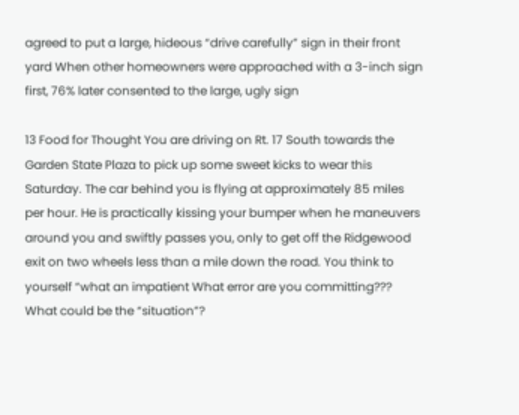agreed to put a large, hideous “drive carefully” sign in their front yard When other homeowners were approached with a 3-inch sign first, 76% later consented to the large, ugly sign

13 Food for Thought You are driving on Rt. 17 South towards the Garden State Plaza to pick up some sweet kicks to wear this Saturday. The car behind you is flying at approximately 85 miles per hour. He is practically kissing your bumper when he maneuvers around you and swiftly passes you, only to get off the Ridgewood exit on two wheels less than a mile down the road. You think to yourself “what an impatient What error are you committing??? What could be the “situation”?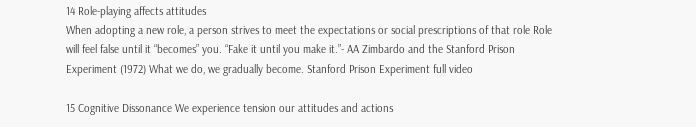14 Role-playing affects attitudes
When adopting a new role, a person strives to meet the expectations or social prescriptions of that role Role will feel false until it “becomes” you. “Fake it until you make it.”- AA Zimbardo and the Stanford Prison Experiment (1972) What we do, we gradually become. Stanford Prison Experiment full video

15 Cognitive Dissonance We experience tension our attitudes and actions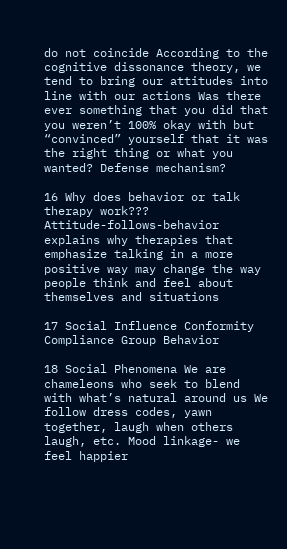do not coincide According to the cognitive dissonance theory, we tend to bring our attitudes into line with our actions Was there ever something that you did that you weren’t 100% okay with but “convinced” yourself that it was the right thing or what you wanted? Defense mechanism?

16 Why does behavior or talk therapy work???
Attitude-follows-behavior explains why therapies that emphasize talking in a more positive way may change the way people think and feel about themselves and situations

17 Social Influence Conformity Compliance Group Behavior

18 Social Phenomena We are chameleons who seek to blend with what’s natural around us We follow dress codes, yawn together, laugh when others laugh, etc. Mood linkage- we feel happier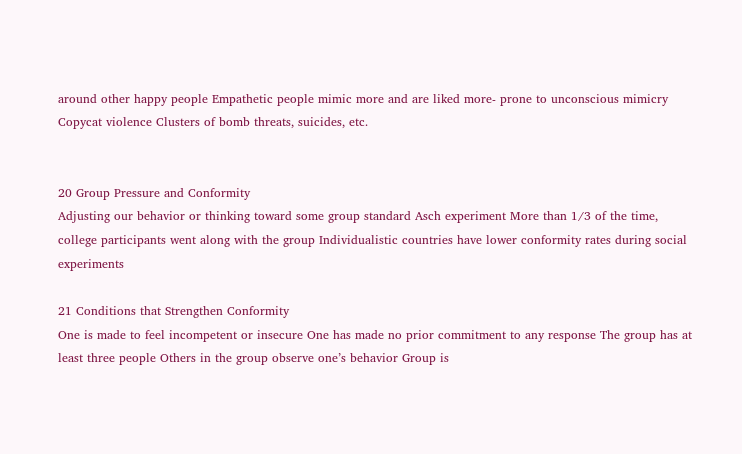around other happy people Empathetic people mimic more and are liked more- prone to unconscious mimicry Copycat violence Clusters of bomb threats, suicides, etc.


20 Group Pressure and Conformity
Adjusting our behavior or thinking toward some group standard Asch experiment More than 1/3 of the time, college participants went along with the group Individualistic countries have lower conformity rates during social experiments

21 Conditions that Strengthen Conformity
One is made to feel incompetent or insecure One has made no prior commitment to any response The group has at least three people Others in the group observe one’s behavior Group is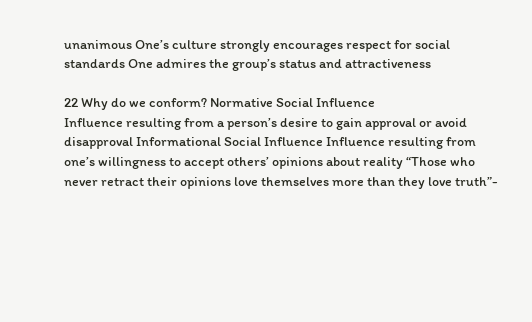unanimous One’s culture strongly encourages respect for social standards One admires the group’s status and attractiveness

22 Why do we conform? Normative Social Influence
Influence resulting from a person’s desire to gain approval or avoid disapproval Informational Social Influence Influence resulting from one’s willingness to accept others’ opinions about reality “Those who never retract their opinions love themselves more than they love truth”-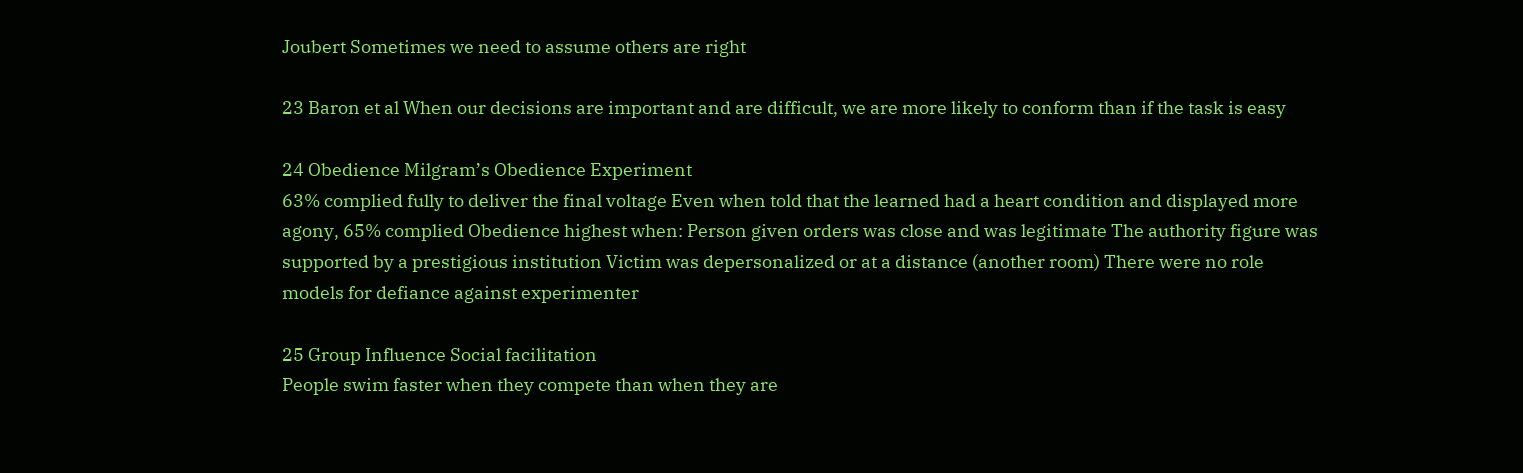Joubert Sometimes we need to assume others are right

23 Baron et al When our decisions are important and are difficult, we are more likely to conform than if the task is easy

24 Obedience Milgram’s Obedience Experiment
63% complied fully to deliver the final voltage Even when told that the learned had a heart condition and displayed more agony, 65% complied Obedience highest when: Person given orders was close and was legitimate The authority figure was supported by a prestigious institution Victim was depersonalized or at a distance (another room) There were no role models for defiance against experimenter

25 Group Influence Social facilitation
People swim faster when they compete than when they are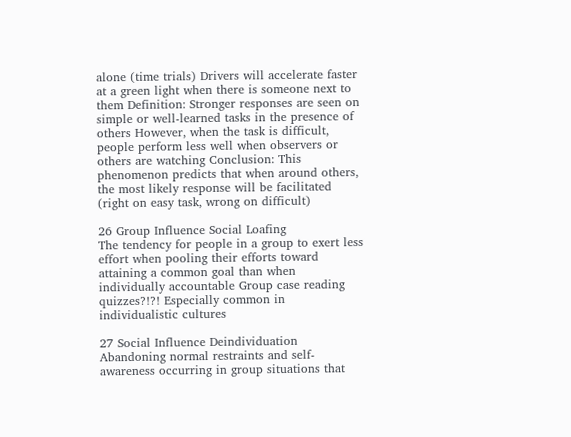alone (time trials) Drivers will accelerate faster at a green light when there is someone next to them Definition: Stronger responses are seen on simple or well-learned tasks in the presence of others However, when the task is difficult, people perform less well when observers or others are watching Conclusion: This phenomenon predicts that when around others, the most likely response will be facilitated (right on easy task, wrong on difficult)

26 Group Influence Social Loafing
The tendency for people in a group to exert less effort when pooling their efforts toward attaining a common goal than when individually accountable Group case reading quizzes?!?! Especially common in individualistic cultures

27 Social Influence Deindividuation
Abandoning normal restraints and self-awareness occurring in group situations that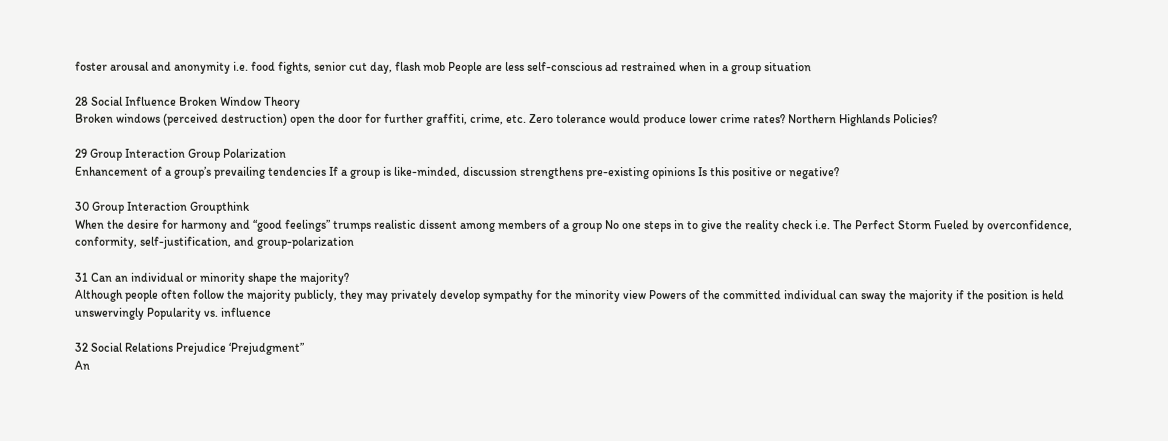foster arousal and anonymity i.e. food fights, senior cut day, flash mob People are less self-conscious ad restrained when in a group situation

28 Social Influence Broken Window Theory
Broken windows (perceived destruction) open the door for further graffiti, crime, etc. Zero tolerance would produce lower crime rates? Northern Highlands Policies?

29 Group Interaction Group Polarization
Enhancement of a group’s prevailing tendencies If a group is like-minded, discussion strengthens pre-existing opinions Is this positive or negative?

30 Group Interaction Groupthink
When the desire for harmony and “good feelings” trumps realistic dissent among members of a group No one steps in to give the reality check i.e. The Perfect Storm Fueled by overconfidence, conformity, self-justification, and group-polarization

31 Can an individual or minority shape the majority?
Although people often follow the majority publicly, they may privately develop sympathy for the minority view Powers of the committed individual can sway the majority if the position is held unswervingly Popularity vs. influence

32 Social Relations Prejudice ‘Prejudgment”
An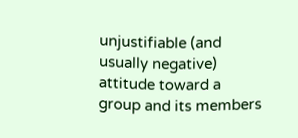unjustifiable (and usually negative) attitude toward a group and its members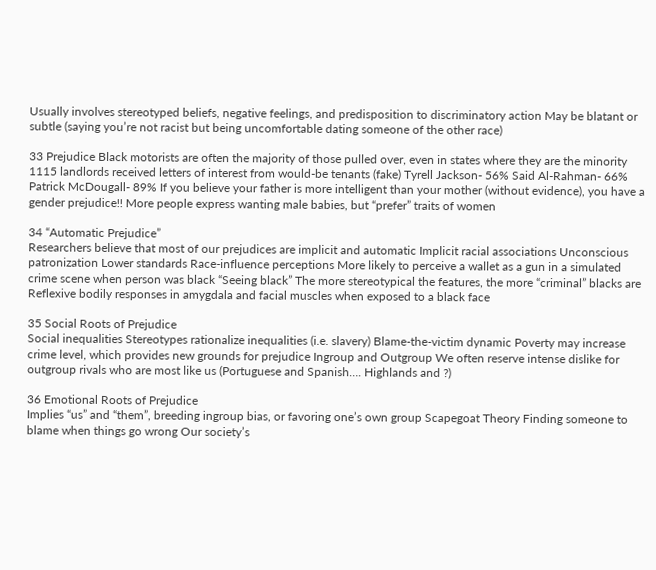Usually involves stereotyped beliefs, negative feelings, and predisposition to discriminatory action May be blatant or subtle (saying you’re not racist but being uncomfortable dating someone of the other race)

33 Prejudice Black motorists are often the majority of those pulled over, even in states where they are the minority 1115 landlords received letters of interest from would-be tenants (fake) Tyrell Jackson- 56% Said Al-Rahman- 66% Patrick McDougall- 89% If you believe your father is more intelligent than your mother (without evidence), you have a gender prejudice!! More people express wanting male babies, but “prefer” traits of women

34 “Automatic Prejudice”
Researchers believe that most of our prejudices are implicit and automatic Implicit racial associations Unconscious patronization Lower standards Race-influence perceptions More likely to perceive a wallet as a gun in a simulated crime scene when person was black “Seeing black” The more stereotypical the features, the more “criminal” blacks are Reflexive bodily responses in amygdala and facial muscles when exposed to a black face

35 Social Roots of Prejudice
Social inequalities Stereotypes rationalize inequalities (i.e. slavery) Blame-the-victim dynamic Poverty may increase crime level, which provides new grounds for prejudice Ingroup and Outgroup We often reserve intense dislike for outgroup rivals who are most like us (Portuguese and Spanish…. Highlands and ?)

36 Emotional Roots of Prejudice
Implies “us” and “them”, breeding ingroup bias, or favoring one’s own group Scapegoat Theory Finding someone to blame when things go wrong Our society’s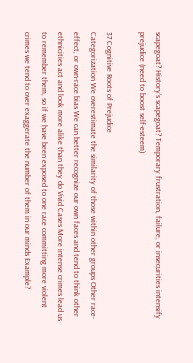scapegoat? History’s scapegoat? Temporary frustration, failure, or insecurities intensify prejudice (need to boost self-esteem)

37 Cognitive Roots of Prejudice
Categorization We overestimate the similarity of those within other groups Other race-effect, or own-race bias We can better recognize our own faces and tend to think other ethnicities act and look more alike than they do Vivid Cases More intense crimes lead us to remember them, so if we have been exposed to one race committing more violent crimes we tend to over exaggerate the number of them in our minds Example?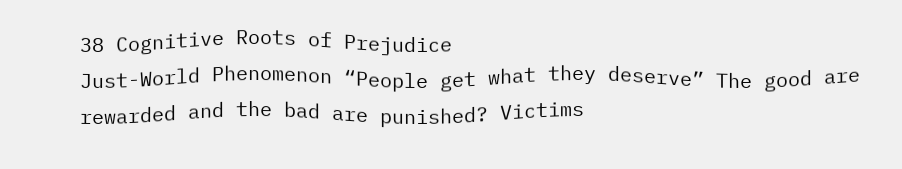38 Cognitive Roots of Prejudice
Just-World Phenomenon “People get what they deserve” The good are rewarded and the bad are punished? Victims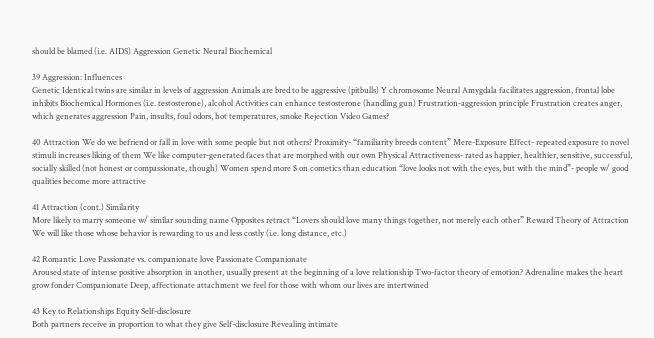should be blamed (i.e. AIDS) Aggression Genetic Neural Biochemical

39 Aggression: Influences
Genetic Identical twins are similar in levels of aggression Animals are bred to be aggressive (pitbulls) Y chromosome Neural Amygdala facilitates aggression, frontal lobe inhibits Biochemical Hormones (i.e. testosterone), alcohol Activities can enhance testosterone (handling gun) Frustration-aggression principle Frustration creates anger, which generates aggression Pain, insults, foul odors, hot temperatures, smoke Rejection Video Games?

40 Attraction We do we befriend or fall in love with some people but not others? Proximity- “familiarity breeds content” Mere-Exposure Effect- repeated exposure to novel stimuli increases liking of them We like computer-generated faces that are morphed with our own Physical Attractiveness- rated as happier, healthier, sensitive, successful, socially skilled (not honest or compassionate, though) Women spend more $ on cometics than education “love looks not with the eyes, but with the mind”- people w/ good qualities become more attractive

41 Attraction (cont.) Similarity
More likely to marry someone w/ similar sounding name Opposites retract “Lovers should love many things together, not merely each other” Reward Theory of Attraction We will like those whose behavior is rewarding to us and less costly (i.e. long distance, etc.)

42 Romantic Love Passionate vs. companionate love Passionate Companionate
Aroused state of intense positive absorption in another, usually present at the beginning of a love relationship Two-factor theory of emotion? Adrenaline makes the heart grow fonder Companionate Deep, affectionate attachment we feel for those with whom our lives are intertwined

43 Key to Relationships Equity Self-disclosure
Both partners receive in proportion to what they give Self-disclosure Revealing intimate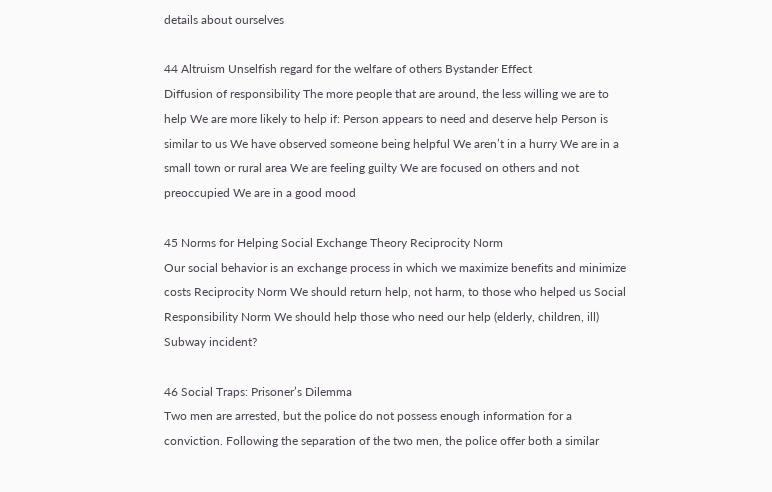details about ourselves

44 Altruism Unselfish regard for the welfare of others Bystander Effect
Diffusion of responsibility The more people that are around, the less willing we are to help We are more likely to help if: Person appears to need and deserve help Person is similar to us We have observed someone being helpful We aren’t in a hurry We are in a small town or rural area We are feeling guilty We are focused on others and not preoccupied We are in a good mood

45 Norms for Helping Social Exchange Theory Reciprocity Norm
Our social behavior is an exchange process in which we maximize benefits and minimize costs Reciprocity Norm We should return help, not harm, to those who helped us Social Responsibility Norm We should help those who need our help (elderly, children, ill) Subway incident?

46 Social Traps: Prisoner’s Dilemma
Two men are arrested, but the police do not possess enough information for a conviction. Following the separation of the two men, the police offer both a similar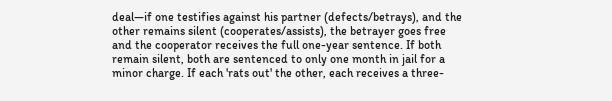deal—if one testifies against his partner (defects/betrays), and the other remains silent (cooperates/assists), the betrayer goes free and the cooperator receives the full one-year sentence. If both remain silent, both are sentenced to only one month in jail for a minor charge. If each 'rats out' the other, each receives a three-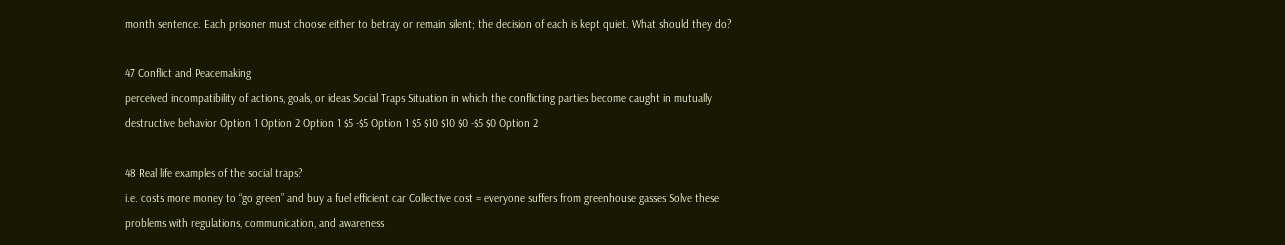month sentence. Each prisoner must choose either to betray or remain silent; the decision of each is kept quiet. What should they do?

47 Conflict and Peacemaking
perceived incompatibility of actions, goals, or ideas Social Traps Situation in which the conflicting parties become caught in mutually destructive behavior Option 1 Option 2 Option 1 $5 -$5 Option 1 $5 $10 $10 $0 -$5 $0 Option 2

48 Real life examples of the social traps?
i.e. costs more money to “go green” and buy a fuel efficient car Collective cost = everyone suffers from greenhouse gasses Solve these problems with regulations, communication, and awareness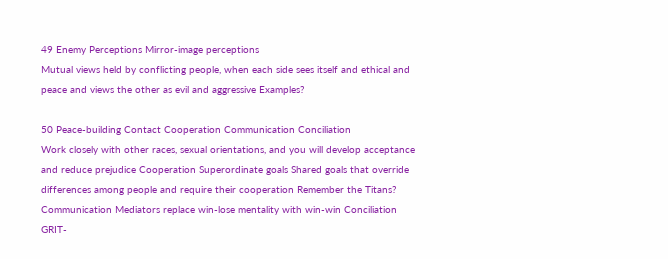49 Enemy Perceptions Mirror-image perceptions
Mutual views held by conflicting people, when each side sees itself and ethical and peace and views the other as evil and aggressive Examples?

50 Peace-building Contact Cooperation Communication Conciliation
Work closely with other races, sexual orientations, and you will develop acceptance and reduce prejudice Cooperation Superordinate goals Shared goals that override differences among people and require their cooperation Remember the Titans? Communication Mediators replace win-lose mentality with win-win Conciliation GRIT-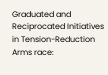Graduated and Reciprocated Initiatives in Tension-Reduction Arms race: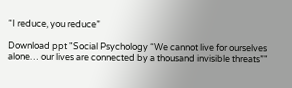“I reduce, you reduce”

Download ppt "Social Psychology “We cannot live for ourselves alone… our lives are connected by a thousand invisible threats”"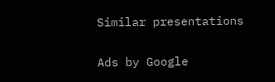Similar presentations

Ads by Google